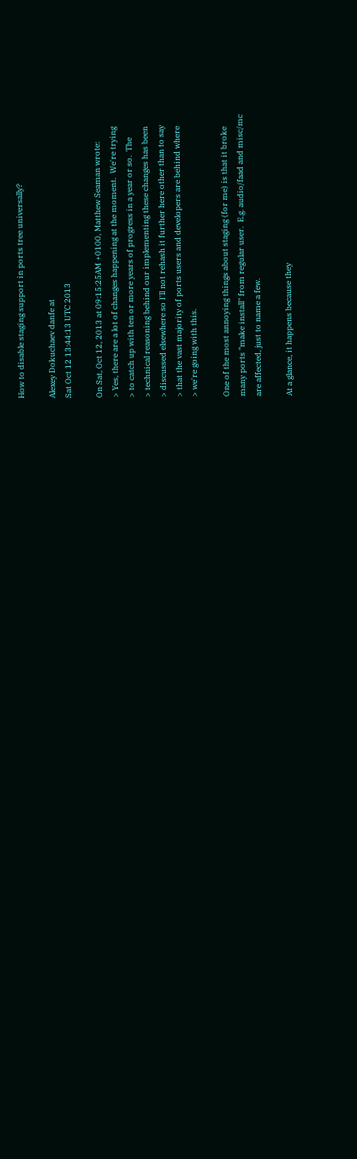How to disable staging support in ports tree universally?

Alexey Dokuchaev danfe at
Sat Oct 12 13:44:13 UTC 2013

On Sat, Oct 12, 2013 at 09:15:25AM +0100, Matthew Seaman wrote:
> Yes, there are a lot of changes happening at the moment.  We're trying
> to catch up with ten or more years of progress in a year or so.  The
> technical reasoning behind our implementing these changes has been
> discussed elsewhere so I'll not rehash it further here other than to say
> that the vast majority of ports users and developers are behind where
> we're going with this.

One of the most annoying things about staging (for me) is that it broke
many ports "make install" from regular user.  E.g. audio/faad and misc/mc
are affected, just to name a few.

At a glance, it happens because they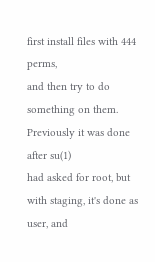first install files with 444 perms,
and then try to do something on them.  Previously it was done after su(1)
had asked for root, but with staging, it's done as user, and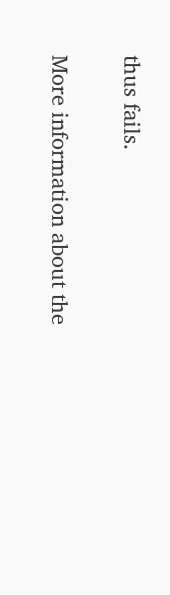thus fails.


More information about the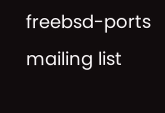freebsd-ports mailing list